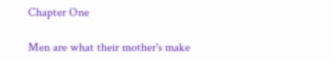Chapter One

Men are what their mother's make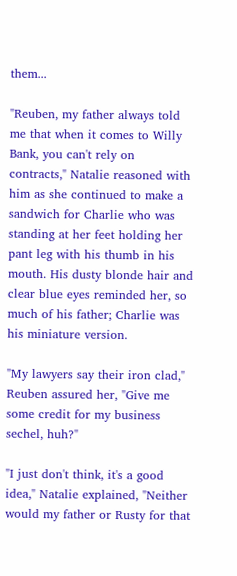them...

"Reuben, my father always told me that when it comes to Willy Bank, you can't rely on contracts," Natalie reasoned with him as she continued to make a sandwich for Charlie who was standing at her feet holding her pant leg with his thumb in his mouth. His dusty blonde hair and clear blue eyes reminded her, so much of his father; Charlie was his miniature version.

"My lawyers say their iron clad," Reuben assured her, "Give me some credit for my business sechel, huh?"

"I just don't think, it's a good idea," Natalie explained, "Neither would my father or Rusty for that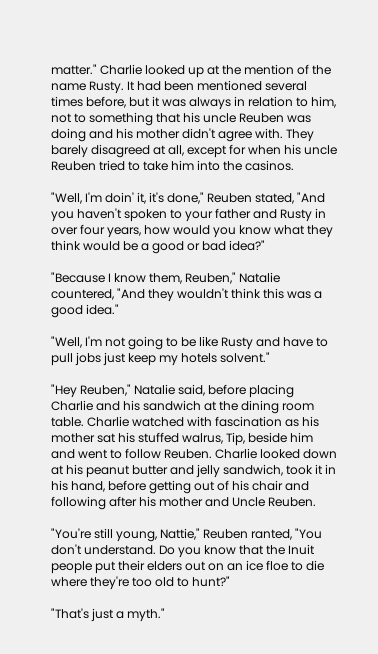matter." Charlie looked up at the mention of the name Rusty. It had been mentioned several times before, but it was always in relation to him, not to something that his uncle Reuben was doing and his mother didn't agree with. They barely disagreed at all, except for when his uncle Reuben tried to take him into the casinos.

"Well, I'm doin' it, it's done," Reuben stated, "And you haven't spoken to your father and Rusty in over four years, how would you know what they think would be a good or bad idea?"

"Because I know them, Reuben," Natalie countered, "And they wouldn't think this was a good idea."

"Well, I'm not going to be like Rusty and have to pull jobs just keep my hotels solvent."

"Hey Reuben," Natalie said, before placing Charlie and his sandwich at the dining room table. Charlie watched with fascination as his mother sat his stuffed walrus, Tip, beside him and went to follow Reuben. Charlie looked down at his peanut butter and jelly sandwich, took it in his hand, before getting out of his chair and following after his mother and Uncle Reuben.

"You're still young, Nattie," Reuben ranted, "You don't understand. Do you know that the Inuit people put their elders out on an ice floe to die where they're too old to hunt?"

"That's just a myth."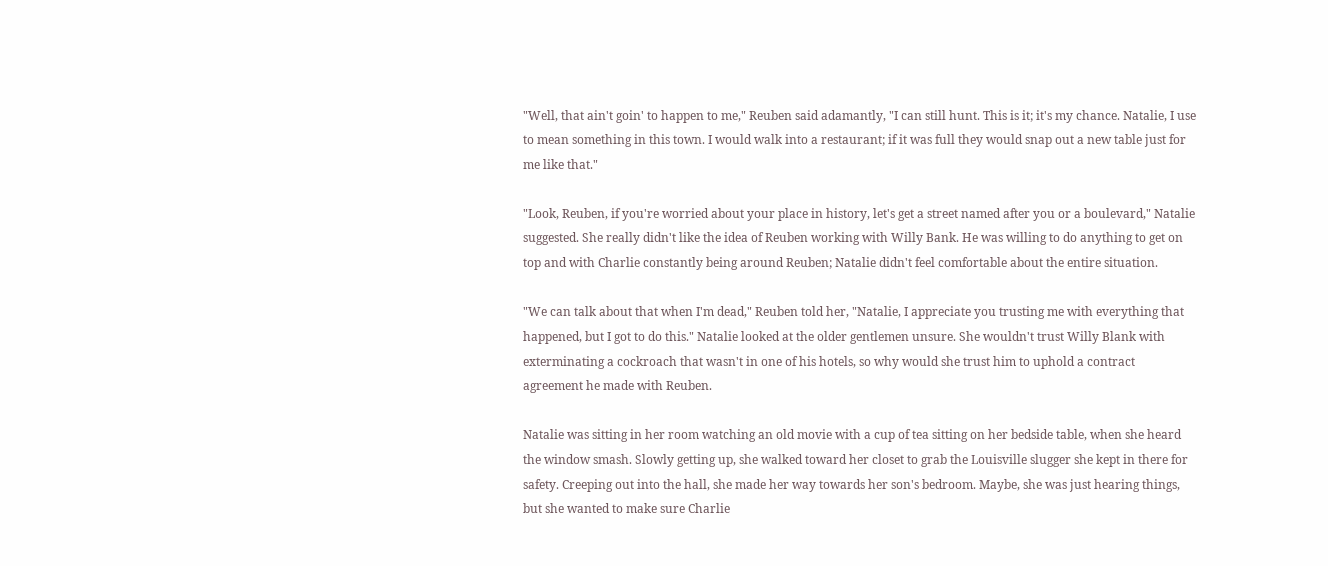"Well, that ain't goin' to happen to me," Reuben said adamantly, "I can still hunt. This is it; it's my chance. Natalie, I use to mean something in this town. I would walk into a restaurant; if it was full they would snap out a new table just for me like that."

"Look, Reuben, if you're worried about your place in history, let's get a street named after you or a boulevard," Natalie suggested. She really didn't like the idea of Reuben working with Willy Bank. He was willing to do anything to get on top and with Charlie constantly being around Reuben; Natalie didn't feel comfortable about the entire situation.

"We can talk about that when I'm dead," Reuben told her, "Natalie, I appreciate you trusting me with everything that happened, but I got to do this." Natalie looked at the older gentlemen unsure. She wouldn't trust Willy Blank with exterminating a cockroach that wasn't in one of his hotels, so why would she trust him to uphold a contract agreement he made with Reuben.

Natalie was sitting in her room watching an old movie with a cup of tea sitting on her bedside table, when she heard the window smash. Slowly getting up, she walked toward her closet to grab the Louisville slugger she kept in there for safety. Creeping out into the hall, she made her way towards her son's bedroom. Maybe, she was just hearing things, but she wanted to make sure Charlie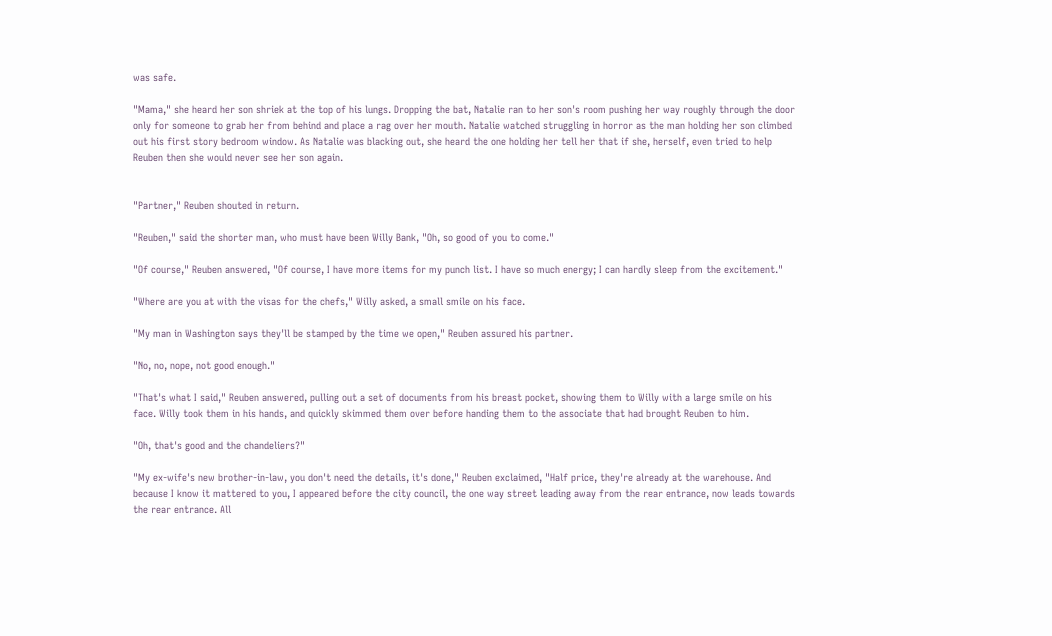was safe.

"Mama," she heard her son shriek at the top of his lungs. Dropping the bat, Natalie ran to her son's room pushing her way roughly through the door only for someone to grab her from behind and place a rag over her mouth. Natalie watched struggling in horror as the man holding her son climbed out his first story bedroom window. As Natalie was blacking out, she heard the one holding her tell her that if she, herself, even tried to help Reuben then she would never see her son again.


"Partner," Reuben shouted in return.

"Reuben," said the shorter man, who must have been Willy Bank, "Oh, so good of you to come."

"Of course," Reuben answered, "Of course, I have more items for my punch list. I have so much energy; I can hardly sleep from the excitement."

"Where are you at with the visas for the chefs," Willy asked, a small smile on his face.

"My man in Washington says they'll be stamped by the time we open," Reuben assured his partner.

"No, no, nope, not good enough."

"That's what I said," Reuben answered, pulling out a set of documents from his breast pocket, showing them to Willy with a large smile on his face. Willy took them in his hands, and quickly skimmed them over before handing them to the associate that had brought Reuben to him.

"Oh, that's good and the chandeliers?"

"My ex-wife's new brother-in-law, you don't need the details, it's done," Reuben exclaimed, "Half price, they're already at the warehouse. And because I know it mattered to you, I appeared before the city council, the one way street leading away from the rear entrance, now leads towards the rear entrance. All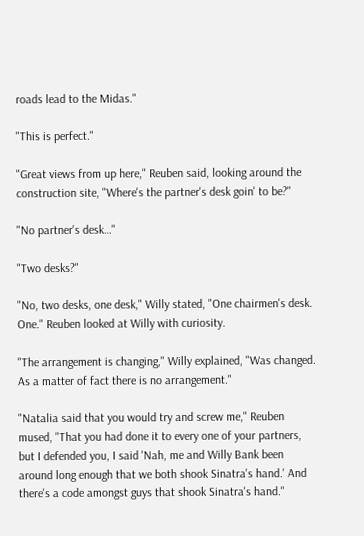roads lead to the Midas."

"This is perfect."

"Great views from up here," Reuben said, looking around the construction site, "Where's the partner's desk goin' to be?"

"No partner's desk…"

"Two desks?"

"No, two desks, one desk," Willy stated, "One chairmen's desk. One." Reuben looked at Willy with curiosity.

"The arrangement is changing," Willy explained, "Was changed. As a matter of fact there is no arrangement."

"Natalia said that you would try and screw me," Reuben mused, "That you had done it to every one of your partners, but I defended you, I said 'Nah, me and Willy Bank been around long enough that we both shook Sinatra's hand.' And there's a code amongst guys that shook Sinatra's hand."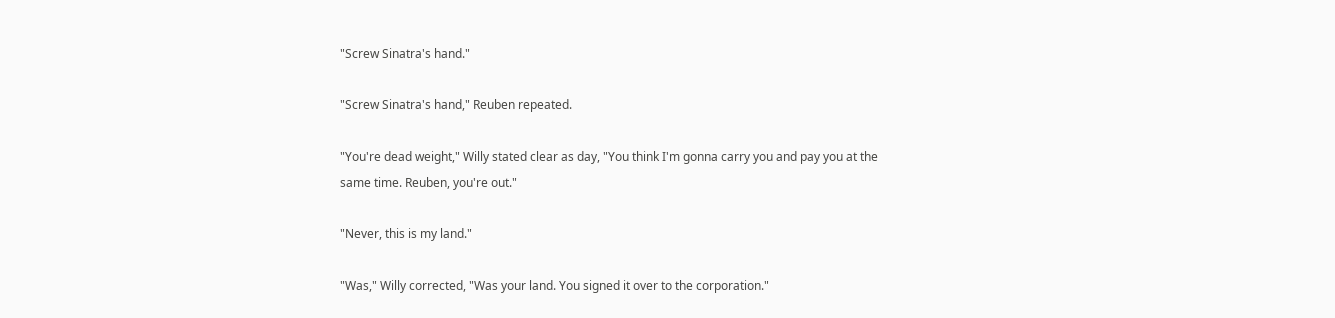"Screw Sinatra's hand."

"Screw Sinatra's hand," Reuben repeated.

"You're dead weight," Willy stated clear as day, "You think I'm gonna carry you and pay you at the same time. Reuben, you're out."

"Never, this is my land."

"Was," Willy corrected, "Was your land. You signed it over to the corporation."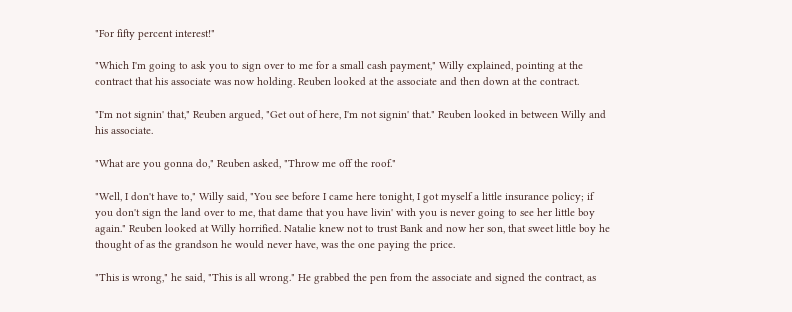"For fifty percent interest!"

"Which I'm going to ask you to sign over to me for a small cash payment," Willy explained, pointing at the contract that his associate was now holding. Reuben looked at the associate and then down at the contract.

"I'm not signin' that," Reuben argued, "Get out of here, I'm not signin' that." Reuben looked in between Willy and his associate.

"What are you gonna do," Reuben asked, "Throw me off the roof."

"Well, I don't have to," Willy said, "You see before I came here tonight, I got myself a little insurance policy; if you don't sign the land over to me, that dame that you have livin' with you is never going to see her little boy again." Reuben looked at Willy horrified. Natalie knew not to trust Bank and now her son, that sweet little boy he thought of as the grandson he would never have, was the one paying the price.

"This is wrong," he said, "This is all wrong." He grabbed the pen from the associate and signed the contract, as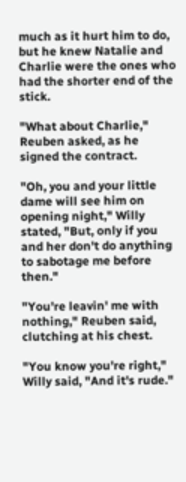much as it hurt him to do, but he knew Natalie and Charlie were the ones who had the shorter end of the stick.

"What about Charlie," Reuben asked, as he signed the contract.

"Oh, you and your little dame will see him on opening night," Willy stated, "But, only if you and her don't do anything to sabotage me before then."

"You're leavin' me with nothing," Reuben said, clutching at his chest.

"You know you're right," Willy said, "And it's rude."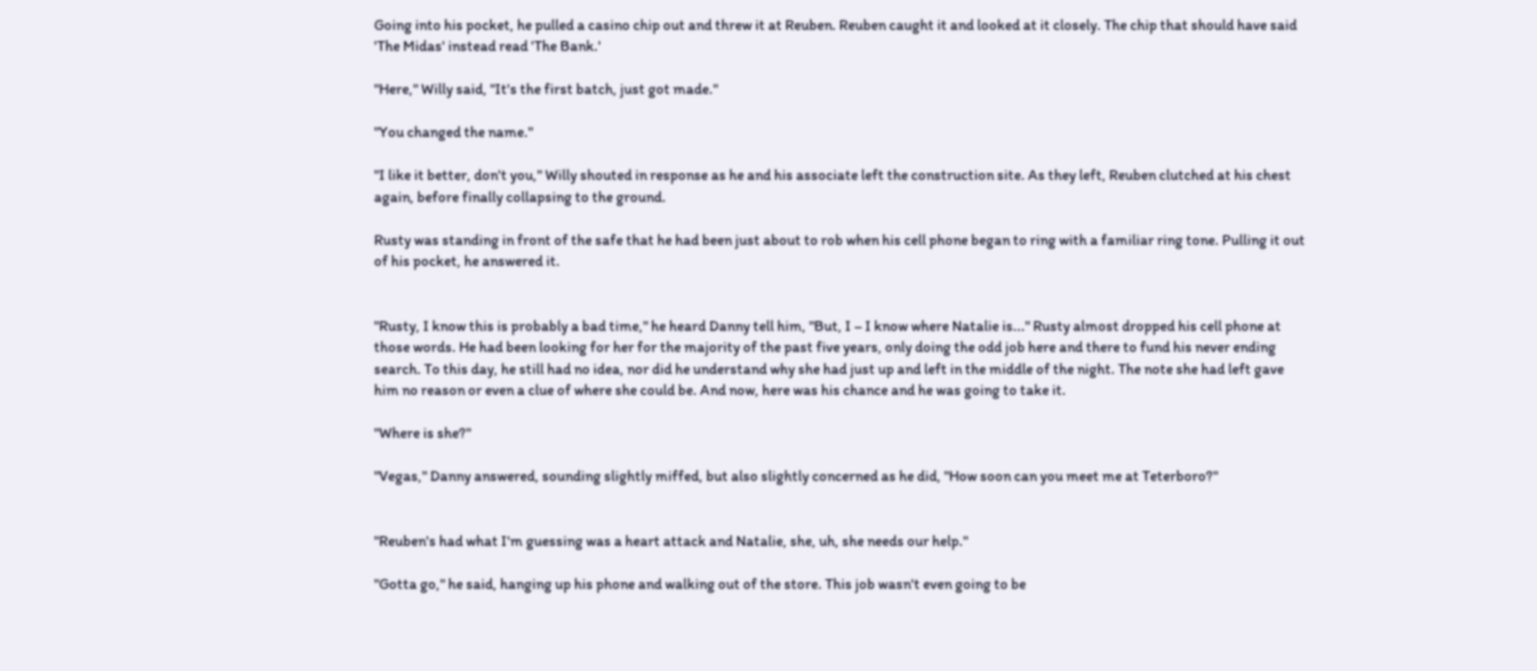Going into his pocket, he pulled a casino chip out and threw it at Reuben. Reuben caught it and looked at it closely. The chip that should have said 'The Midas' instead read 'The Bank.'

"Here," Willy said, "It's the first batch, just got made."

"You changed the name."

"I like it better, don't you," Willy shouted in response as he and his associate left the construction site. As they left, Reuben clutched at his chest again, before finally collapsing to the ground.

Rusty was standing in front of the safe that he had been just about to rob when his cell phone began to ring with a familiar ring tone. Pulling it out of his pocket, he answered it.


"Rusty, I know this is probably a bad time," he heard Danny tell him, "But, I – I know where Natalie is..." Rusty almost dropped his cell phone at those words. He had been looking for her for the majority of the past five years, only doing the odd job here and there to fund his never ending search. To this day, he still had no idea, nor did he understand why she had just up and left in the middle of the night. The note she had left gave him no reason or even a clue of where she could be. And now, here was his chance and he was going to take it.

"Where is she?"

"Vegas," Danny answered, sounding slightly miffed, but also slightly concerned as he did, "How soon can you meet me at Teterboro?"


"Reuben's had what I'm guessing was a heart attack and Natalie, she, uh, she needs our help."

"Gotta go," he said, hanging up his phone and walking out of the store. This job wasn't even going to be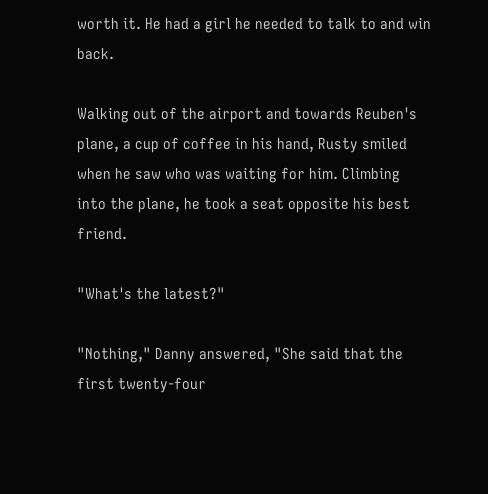worth it. He had a girl he needed to talk to and win back.

Walking out of the airport and towards Reuben's plane, a cup of coffee in his hand, Rusty smiled when he saw who was waiting for him. Climbing into the plane, he took a seat opposite his best friend.

"What's the latest?"

"Nothing," Danny answered, "She said that the first twenty-four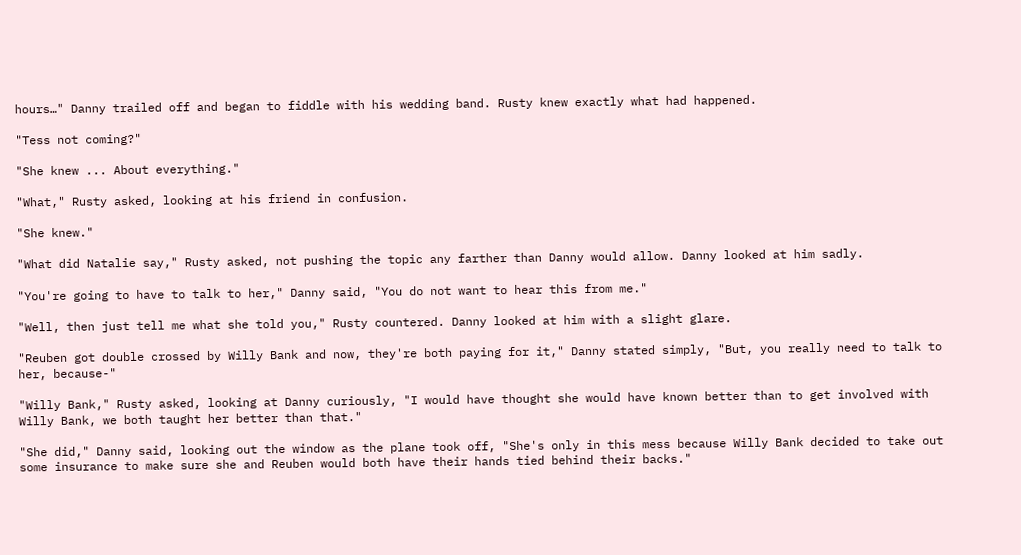hours…" Danny trailed off and began to fiddle with his wedding band. Rusty knew exactly what had happened.

"Tess not coming?"

"She knew ... About everything."

"What," Rusty asked, looking at his friend in confusion.

"She knew."

"What did Natalie say," Rusty asked, not pushing the topic any farther than Danny would allow. Danny looked at him sadly.

"You're going to have to talk to her," Danny said, "You do not want to hear this from me."

"Well, then just tell me what she told you," Rusty countered. Danny looked at him with a slight glare.

"Reuben got double crossed by Willy Bank and now, they're both paying for it," Danny stated simply, "But, you really need to talk to her, because-"

"Willy Bank," Rusty asked, looking at Danny curiously, "I would have thought she would have known better than to get involved with Willy Bank, we both taught her better than that."

"She did," Danny said, looking out the window as the plane took off, "She's only in this mess because Willy Bank decided to take out some insurance to make sure she and Reuben would both have their hands tied behind their backs."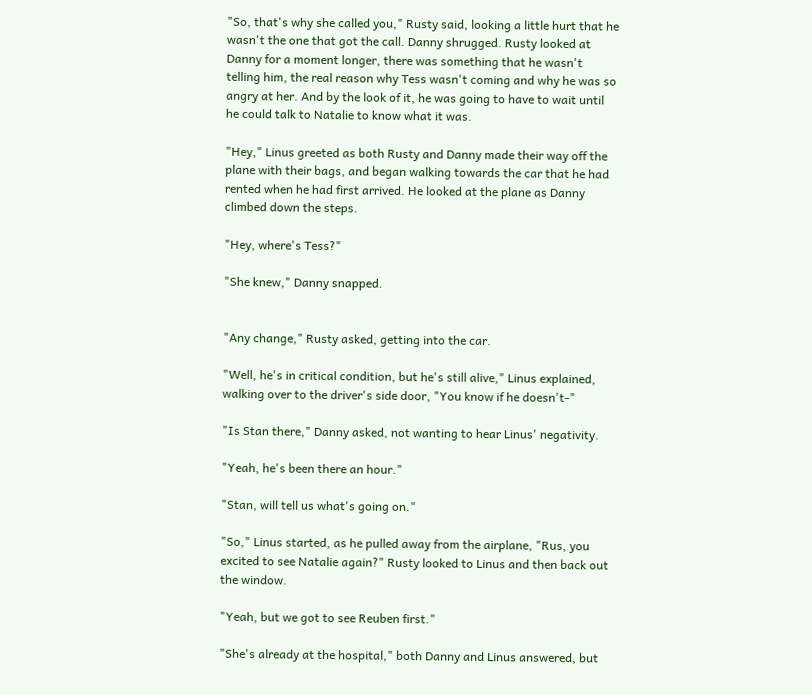"So, that's why she called you," Rusty said, looking a little hurt that he wasn't the one that got the call. Danny shrugged. Rusty looked at Danny for a moment longer, there was something that he wasn't telling him, the real reason why Tess wasn't coming and why he was so angry at her. And by the look of it, he was going to have to wait until he could talk to Natalie to know what it was.

"Hey," Linus greeted as both Rusty and Danny made their way off the plane with their bags, and began walking towards the car that he had rented when he had first arrived. He looked at the plane as Danny climbed down the steps.

"Hey, where's Tess?"

"She knew," Danny snapped.


"Any change," Rusty asked, getting into the car.

"Well, he's in critical condition, but he's still alive," Linus explained, walking over to the driver's side door, "You know if he doesn't-"

"Is Stan there," Danny asked, not wanting to hear Linus' negativity.

"Yeah, he's been there an hour."

"Stan, will tell us what's going on."

"So," Linus started, as he pulled away from the airplane, "Rus, you excited to see Natalie again?" Rusty looked to Linus and then back out the window.

"Yeah, but we got to see Reuben first."

"She's already at the hospital," both Danny and Linus answered, but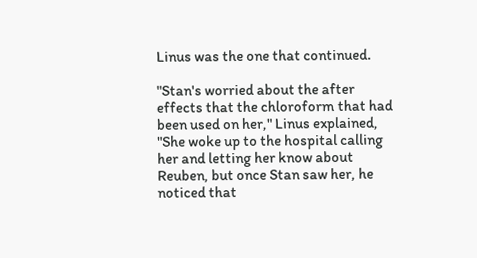Linus was the one that continued.

"Stan's worried about the after effects that the chloroform that had been used on her," Linus explained, "She woke up to the hospital calling her and letting her know about Reuben, but once Stan saw her, he noticed that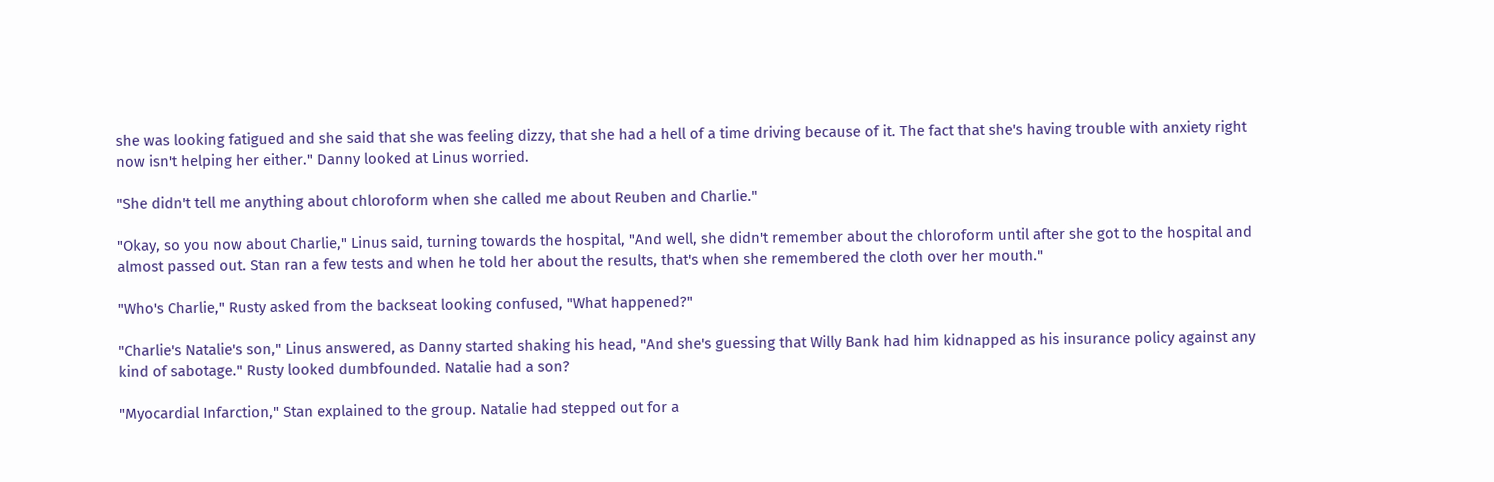she was looking fatigued and she said that she was feeling dizzy, that she had a hell of a time driving because of it. The fact that she's having trouble with anxiety right now isn't helping her either." Danny looked at Linus worried.

"She didn't tell me anything about chloroform when she called me about Reuben and Charlie."

"Okay, so you now about Charlie," Linus said, turning towards the hospital, "And well, she didn't remember about the chloroform until after she got to the hospital and almost passed out. Stan ran a few tests and when he told her about the results, that's when she remembered the cloth over her mouth."

"Who's Charlie," Rusty asked from the backseat looking confused, "What happened?"

"Charlie's Natalie's son," Linus answered, as Danny started shaking his head, "And she's guessing that Willy Bank had him kidnapped as his insurance policy against any kind of sabotage." Rusty looked dumbfounded. Natalie had a son?

"Myocardial Infarction," Stan explained to the group. Natalie had stepped out for a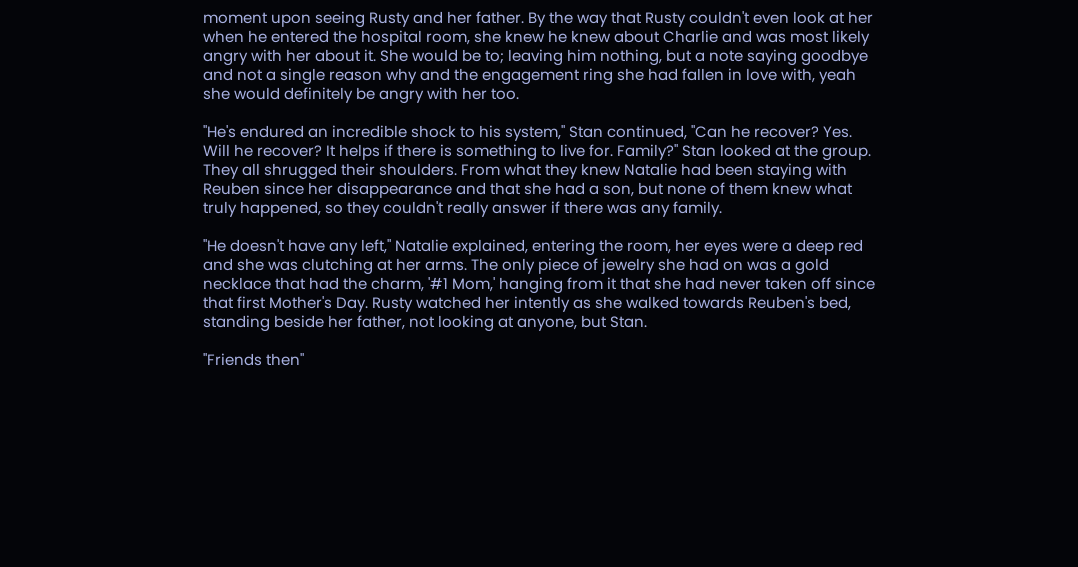moment upon seeing Rusty and her father. By the way that Rusty couldn't even look at her when he entered the hospital room, she knew he knew about Charlie and was most likely angry with her about it. She would be to; leaving him nothing, but a note saying goodbye and not a single reason why and the engagement ring she had fallen in love with, yeah she would definitely be angry with her too.

"He's endured an incredible shock to his system," Stan continued, "Can he recover? Yes. Will he recover? It helps if there is something to live for. Family?" Stan looked at the group. They all shrugged their shoulders. From what they knew Natalie had been staying with Reuben since her disappearance and that she had a son, but none of them knew what truly happened, so they couldn't really answer if there was any family.

"He doesn't have any left," Natalie explained, entering the room, her eyes were a deep red and she was clutching at her arms. The only piece of jewelry she had on was a gold necklace that had the charm, '#1 Mom,' hanging from it that she had never taken off since that first Mother's Day. Rusty watched her intently as she walked towards Reuben's bed, standing beside her father, not looking at anyone, but Stan.

"Friends then"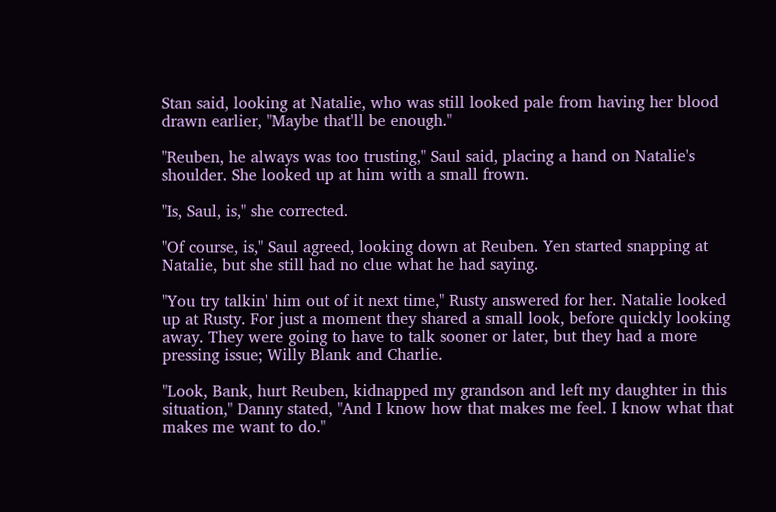Stan said, looking at Natalie, who was still looked pale from having her blood drawn earlier, "Maybe that'll be enough."

"Reuben, he always was too trusting," Saul said, placing a hand on Natalie's shoulder. She looked up at him with a small frown.

"Is, Saul, is," she corrected.

"Of course, is," Saul agreed, looking down at Reuben. Yen started snapping at Natalie, but she still had no clue what he had saying.

"You try talkin' him out of it next time," Rusty answered for her. Natalie looked up at Rusty. For just a moment they shared a small look, before quickly looking away. They were going to have to talk sooner or later, but they had a more pressing issue; Willy Blank and Charlie.

"Look, Bank, hurt Reuben, kidnapped my grandson and left my daughter in this situation," Danny stated, "And I know how that makes me feel. I know what that makes me want to do."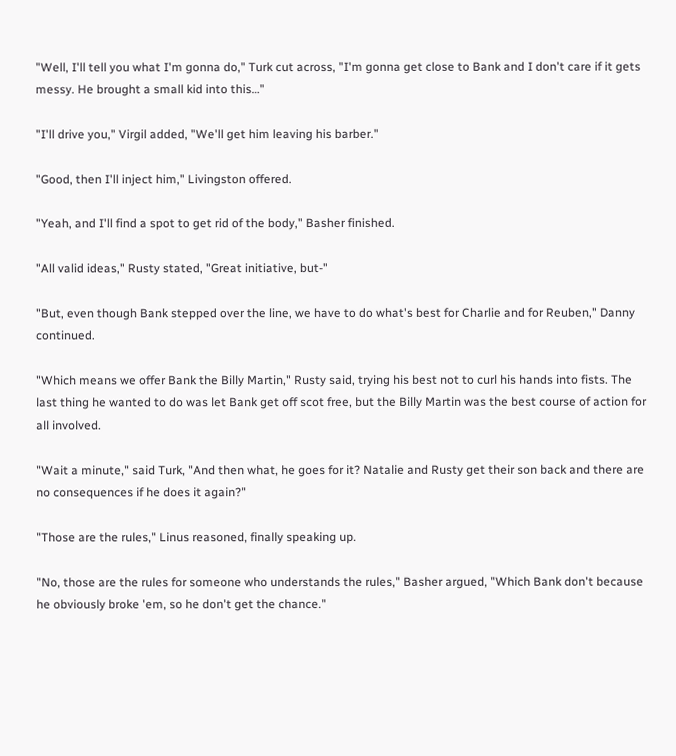"Well, I'll tell you what I'm gonna do," Turk cut across, "I'm gonna get close to Bank and I don't care if it gets messy. He brought a small kid into this…"

"I'll drive you," Virgil added, "We'll get him leaving his barber."

"Good, then I'll inject him," Livingston offered.

"Yeah, and I'll find a spot to get rid of the body," Basher finished.

"All valid ideas," Rusty stated, "Great initiative, but-"

"But, even though Bank stepped over the line, we have to do what's best for Charlie and for Reuben," Danny continued.

"Which means we offer Bank the Billy Martin," Rusty said, trying his best not to curl his hands into fists. The last thing he wanted to do was let Bank get off scot free, but the Billy Martin was the best course of action for all involved.

"Wait a minute," said Turk, "And then what, he goes for it? Natalie and Rusty get their son back and there are no consequences if he does it again?"

"Those are the rules," Linus reasoned, finally speaking up.

"No, those are the rules for someone who understands the rules," Basher argued, "Which Bank don't because he obviously broke 'em, so he don't get the chance."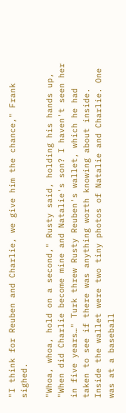"I think for Reuben and Charlie, we give him the chance," Frank sighed.

"Whoa, whoa, hold on a second," Rusty said, holding his hands up, "When did Charlie become mine and Natalie's son? I haven't seen her in five years…" Turk threw Rusty Reuben's wallet, which he had taken to see if there was anything worth knowing about inside. Inside the wallet were two tiny photos of Natalie and Charlie. One was at a baseball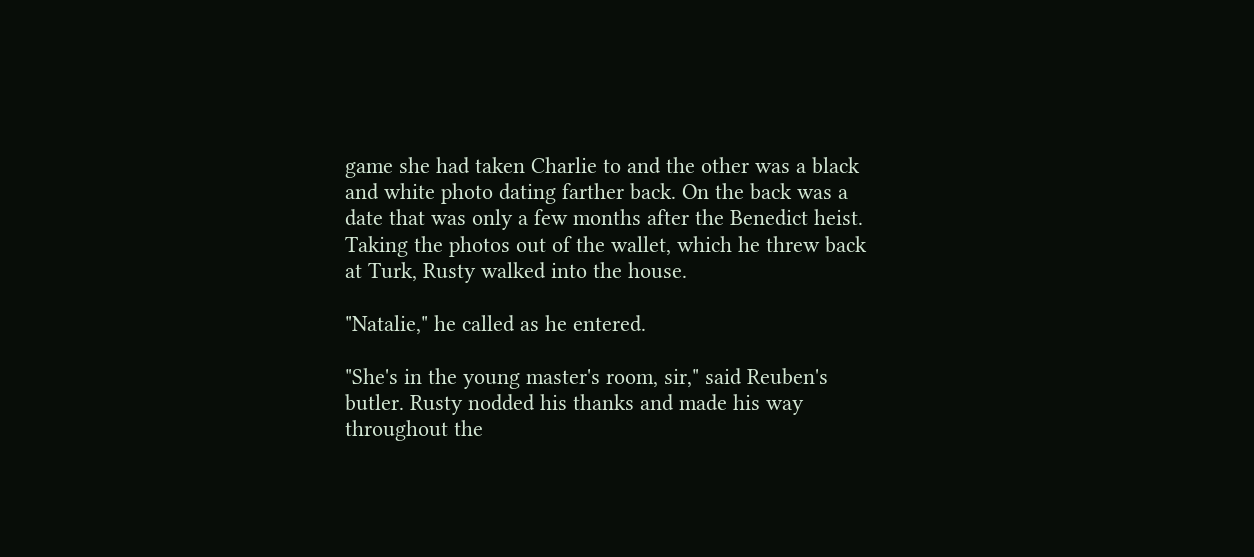game she had taken Charlie to and the other was a black and white photo dating farther back. On the back was a date that was only a few months after the Benedict heist. Taking the photos out of the wallet, which he threw back at Turk, Rusty walked into the house.

"Natalie," he called as he entered.

"She's in the young master's room, sir," said Reuben's butler. Rusty nodded his thanks and made his way throughout the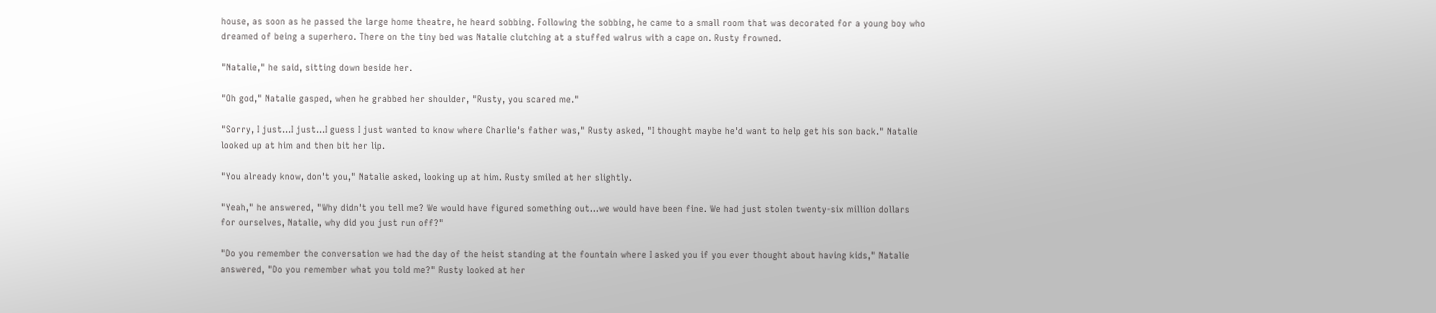house, as soon as he passed the large home theatre, he heard sobbing. Following the sobbing, he came to a small room that was decorated for a young boy who dreamed of being a superhero. There on the tiny bed was Natalie clutching at a stuffed walrus with a cape on. Rusty frowned.

"Natalie," he said, sitting down beside her.

"Oh god," Natalie gasped, when he grabbed her shoulder, "Rusty, you scared me."

"Sorry, I just…I just…I guess I just wanted to know where Charlie's father was," Rusty asked, "I thought maybe he'd want to help get his son back." Natalie looked up at him and then bit her lip.

"You already know, don't you," Natalie asked, looking up at him. Rusty smiled at her slightly.

"Yeah," he answered, "Why didn't you tell me? We would have figured something out…we would have been fine. We had just stolen twenty-six million dollars for ourselves, Natalie, why did you just run off?"

"Do you remember the conversation we had the day of the heist standing at the fountain where I asked you if you ever thought about having kids," Natalie answered, "Do you remember what you told me?" Rusty looked at her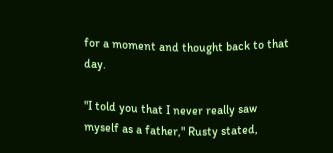for a moment and thought back to that day.

"I told you that I never really saw myself as a father," Rusty stated,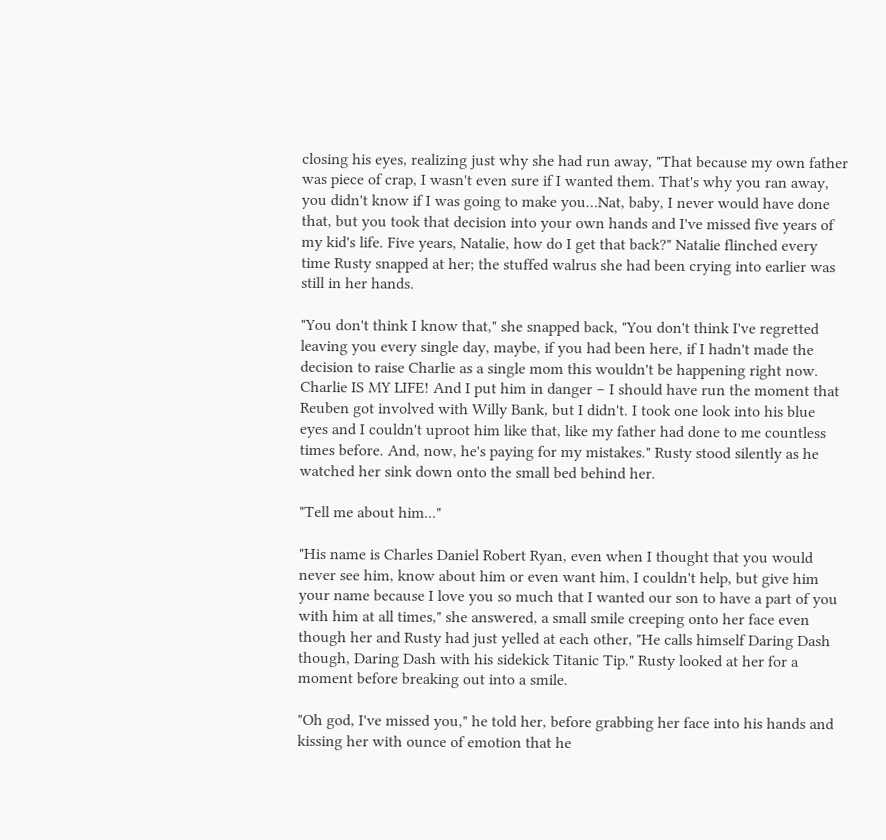closing his eyes, realizing just why she had run away, "That because my own father was piece of crap, I wasn't even sure if I wanted them. That's why you ran away, you didn't know if I was going to make you…Nat, baby, I never would have done that, but you took that decision into your own hands and I've missed five years of my kid's life. Five years, Natalie, how do I get that back?" Natalie flinched every time Rusty snapped at her; the stuffed walrus she had been crying into earlier was still in her hands.

"You don't think I know that," she snapped back, "You don't think I've regretted leaving you every single day, maybe, if you had been here, if I hadn't made the decision to raise Charlie as a single mom this wouldn't be happening right now. Charlie IS MY LIFE! And I put him in danger – I should have run the moment that Reuben got involved with Willy Bank, but I didn't. I took one look into his blue eyes and I couldn't uproot him like that, like my father had done to me countless times before. And, now, he's paying for my mistakes." Rusty stood silently as he watched her sink down onto the small bed behind her.

"Tell me about him..."

"His name is Charles Daniel Robert Ryan, even when I thought that you would never see him, know about him or even want him, I couldn't help, but give him your name because I love you so much that I wanted our son to have a part of you with him at all times," she answered, a small smile creeping onto her face even though her and Rusty had just yelled at each other, "He calls himself Daring Dash though, Daring Dash with his sidekick Titanic Tip." Rusty looked at her for a moment before breaking out into a smile.

"Oh god, I've missed you," he told her, before grabbing her face into his hands and kissing her with ounce of emotion that he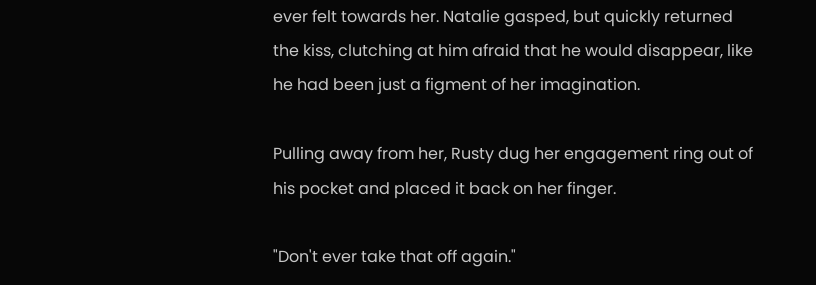ever felt towards her. Natalie gasped, but quickly returned the kiss, clutching at him afraid that he would disappear, like he had been just a figment of her imagination.

Pulling away from her, Rusty dug her engagement ring out of his pocket and placed it back on her finger.

"Don't ever take that off again."